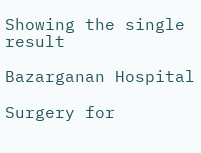Showing the single result

Bazarganan Hospital

Surgery for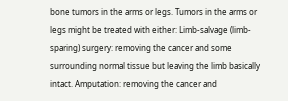bone tumors in the arms or legs. Tumors in the arms or legs might be treated with either: Limb-salvage (limb-sparing) surgery: removing the cancer and some surrounding normal tissue but leaving the limb basically intact. Amputation: removing the cancer and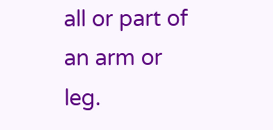all or part of an arm or leg.